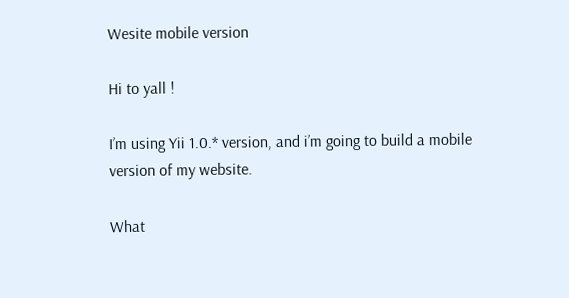Wesite mobile version

Hi to yall !

I’m using Yii 1.0.* version, and i’m going to build a mobile version of my website.

What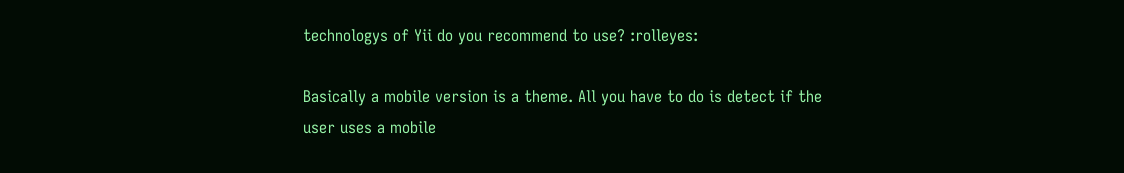technologys of Yii do you recommend to use? :rolleyes:

Basically a mobile version is a theme. All you have to do is detect if the user uses a mobile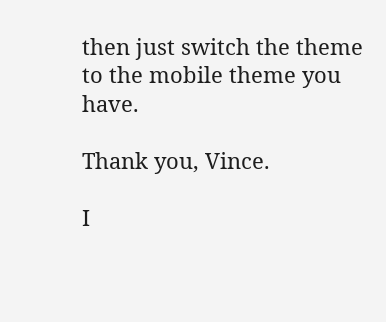then just switch the theme to the mobile theme you have.

Thank you, Vince.

I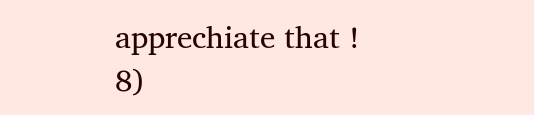apprechiate that ! 8)